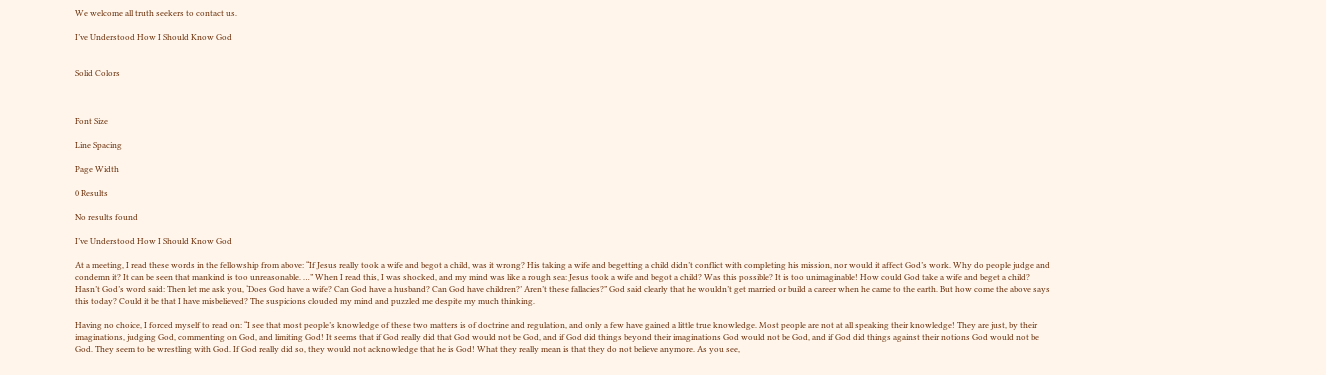We welcome all truth seekers to contact us.

I’ve Understood How I Should Know God


Solid Colors



Font Size

Line Spacing

Page Width

0 Results

No results found

I’ve Understood How I Should Know God

At a meeting, I read these words in the fellowship from above: “If Jesus really took a wife and begot a child, was it wrong? His taking a wife and begetting a child didn’t conflict with completing his mission, nor would it affect God’s work. Why do people judge and condemn it? It can be seen that mankind is too unreasonable. …” When I read this, I was shocked, and my mind was like a rough sea: Jesus took a wife and begot a child? Was this possible? It is too unimaginable! How could God take a wife and beget a child? Hasn’t God’s word said: Then let me ask you, ‘Does God have a wife? Can God have a husband? Can God have children?’ Aren’t these fallacies?” God said clearly that he wouldn’t get married or build a career when he came to the earth. But how come the above says this today? Could it be that I have misbelieved? The suspicions clouded my mind and puzzled me despite my much thinking.

Having no choice, I forced myself to read on: “I see that most people’s knowledge of these two matters is of doctrine and regulation, and only a few have gained a little true knowledge. Most people are not at all speaking their knowledge! They are just, by their imaginations, judging God, commenting on God, and limiting God! It seems that if God really did that God would not be God, and if God did things beyond their imaginations God would not be God, and if God did things against their notions God would not be God. They seem to be wrestling with God. If God really did so, they would not acknowledge that he is God! What they really mean is that they do not believe anymore. As you see,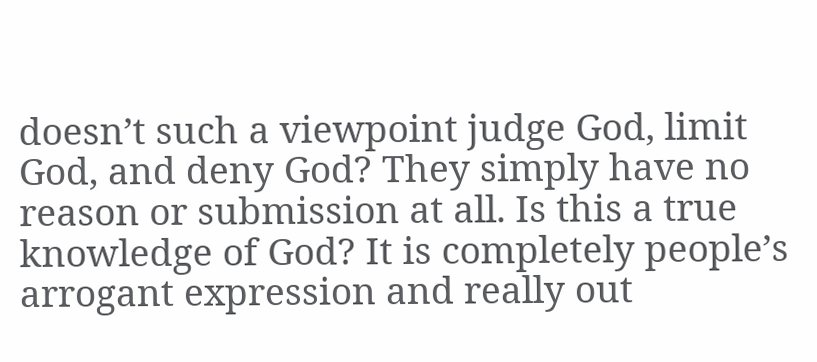doesn’t such a viewpoint judge God, limit God, and deny God? They simply have no reason or submission at all. Is this a true knowledge of God? It is completely people’s arrogant expression and really out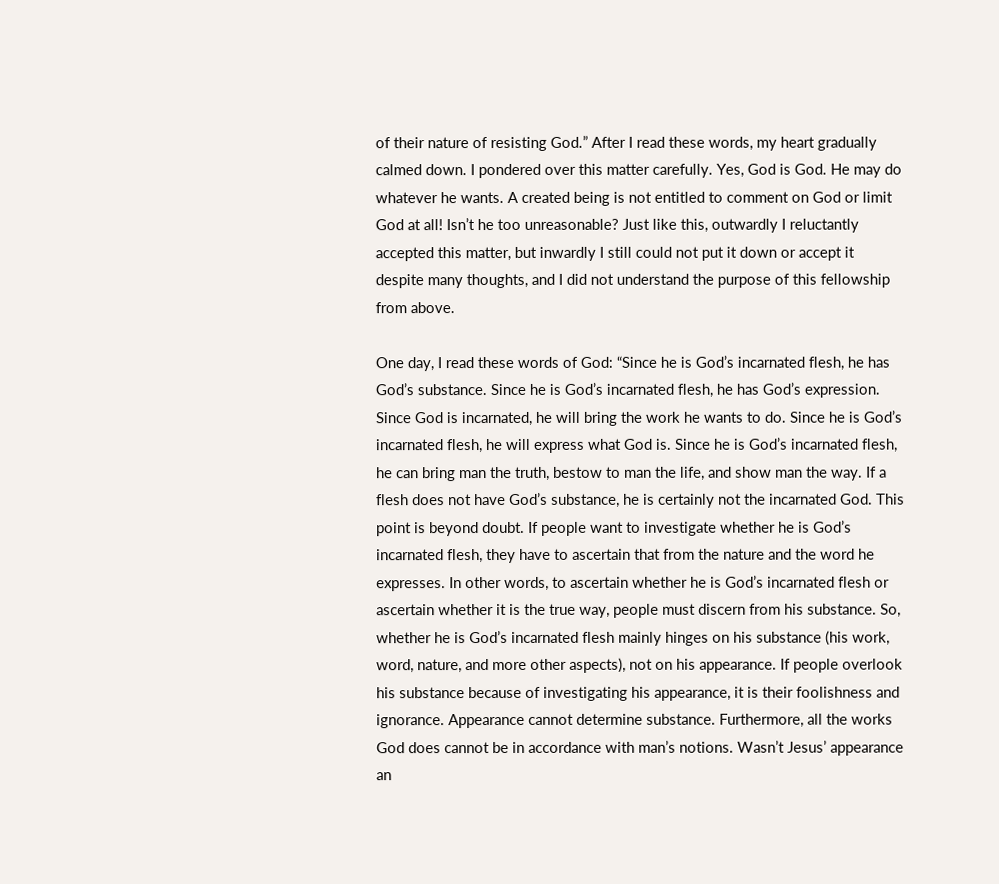of their nature of resisting God.” After I read these words, my heart gradually calmed down. I pondered over this matter carefully. Yes, God is God. He may do whatever he wants. A created being is not entitled to comment on God or limit God at all! Isn’t he too unreasonable? Just like this, outwardly I reluctantly accepted this matter, but inwardly I still could not put it down or accept it despite many thoughts, and I did not understand the purpose of this fellowship from above.

One day, I read these words of God: “Since he is God’s incarnated flesh, he has God’s substance. Since he is God’s incarnated flesh, he has God’s expression. Since God is incarnated, he will bring the work he wants to do. Since he is God’s incarnated flesh, he will express what God is. Since he is God’s incarnated flesh, he can bring man the truth, bestow to man the life, and show man the way. If a flesh does not have God’s substance, he is certainly not the incarnated God. This point is beyond doubt. If people want to investigate whether he is God’s incarnated flesh, they have to ascertain that from the nature and the word he expresses. In other words, to ascertain whether he is God’s incarnated flesh or ascertain whether it is the true way, people must discern from his substance. So, whether he is God’s incarnated flesh mainly hinges on his substance (his work, word, nature, and more other aspects), not on his appearance. If people overlook his substance because of investigating his appearance, it is their foolishness and ignorance. Appearance cannot determine substance. Furthermore, all the works God does cannot be in accordance with man’s notions. Wasn’t Jesus’ appearance an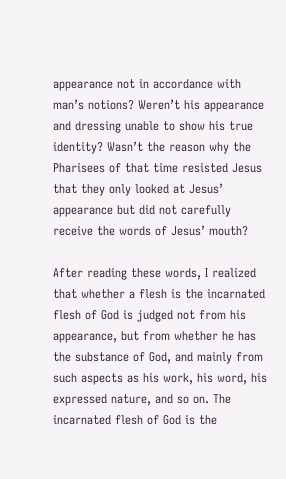appearance not in accordance with man’s notions? Weren’t his appearance and dressing unable to show his true identity? Wasn’t the reason why the Pharisees of that time resisted Jesus that they only looked at Jesus’ appearance but did not carefully receive the words of Jesus’ mouth?

After reading these words, I realized that whether a flesh is the incarnated flesh of God is judged not from his appearance, but from whether he has the substance of God, and mainly from such aspects as his work, his word, his expressed nature, and so on. The incarnated flesh of God is the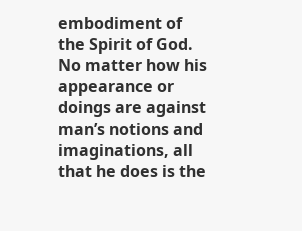embodiment of the Spirit of God. No matter how his appearance or doings are against man’s notions and imaginations, all that he does is the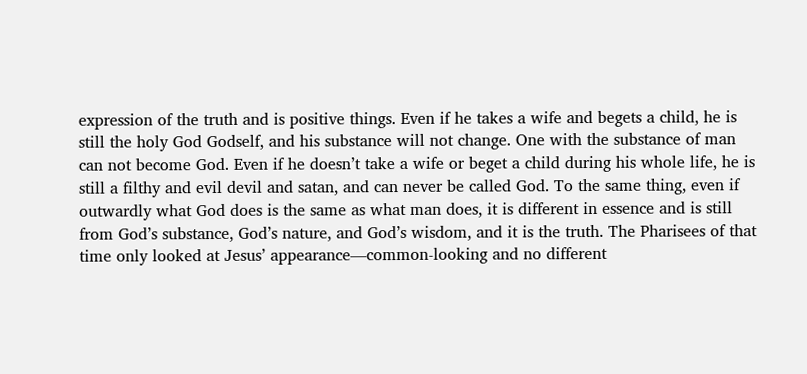expression of the truth and is positive things. Even if he takes a wife and begets a child, he is still the holy God Godself, and his substance will not change. One with the substance of man can not become God. Even if he doesn’t take a wife or beget a child during his whole life, he is still a filthy and evil devil and satan, and can never be called God. To the same thing, even if outwardly what God does is the same as what man does, it is different in essence and is still from God’s substance, God’s nature, and God’s wisdom, and it is the truth. The Pharisees of that time only looked at Jesus’ appearance—common-looking and no different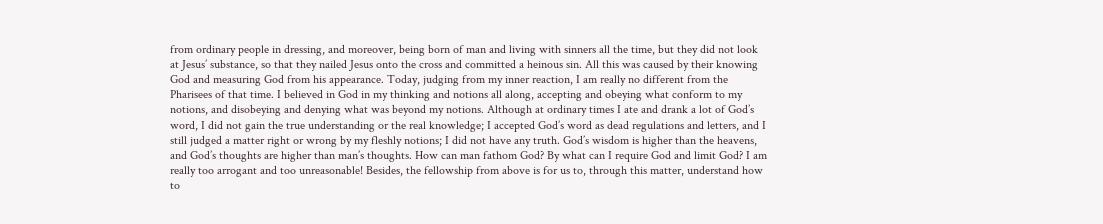from ordinary people in dressing, and moreover, being born of man and living with sinners all the time, but they did not look at Jesus’ substance, so that they nailed Jesus onto the cross and committed a heinous sin. All this was caused by their knowing God and measuring God from his appearance. Today, judging from my inner reaction, I am really no different from the Pharisees of that time. I believed in God in my thinking and notions all along, accepting and obeying what conform to my notions, and disobeying and denying what was beyond my notions. Although at ordinary times I ate and drank a lot of God’s word, I did not gain the true understanding or the real knowledge; I accepted God’s word as dead regulations and letters, and I still judged a matter right or wrong by my fleshly notions; I did not have any truth. God’s wisdom is higher than the heavens, and God’s thoughts are higher than man’s thoughts. How can man fathom God? By what can I require God and limit God? I am really too arrogant and too unreasonable! Besides, the fellowship from above is for us to, through this matter, understand how to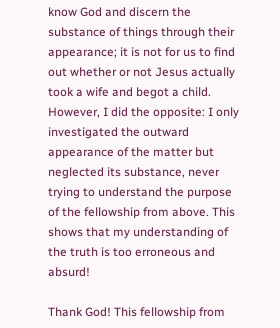know God and discern the substance of things through their appearance; it is not for us to find out whether or not Jesus actually took a wife and begot a child. However, I did the opposite: I only investigated the outward appearance of the matter but neglected its substance, never trying to understand the purpose of the fellowship from above. This shows that my understanding of the truth is too erroneous and absurd!

Thank God! This fellowship from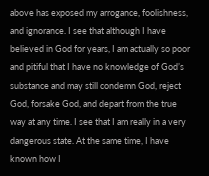above has exposed my arrogance, foolishness, and ignorance. I see that although I have believed in God for years, I am actually so poor and pitiful that I have no knowledge of God’s substance and may still condemn God, reject God, forsake God, and depart from the true way at any time. I see that I am really in a very dangerous state. At the same time, I have known how I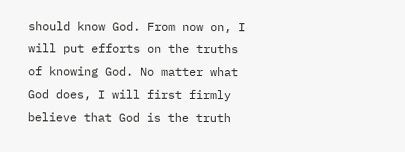should know God. From now on, I will put efforts on the truths of knowing God. No matter what God does, I will first firmly believe that God is the truth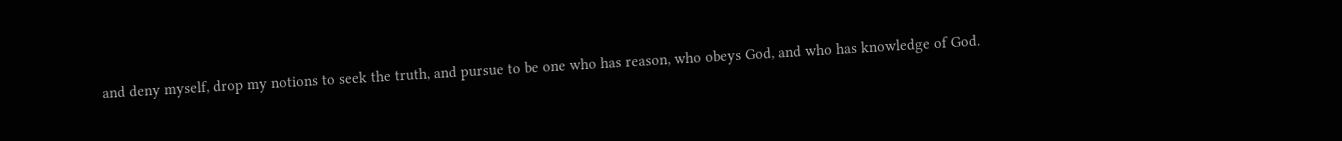and deny myself, drop my notions to seek the truth, and pursue to be one who has reason, who obeys God, and who has knowledge of God.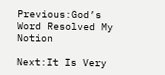Previous:God’s Word Resolved My Notion

Next:It Is Very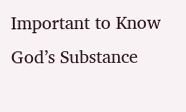Important to Know God’s Substance